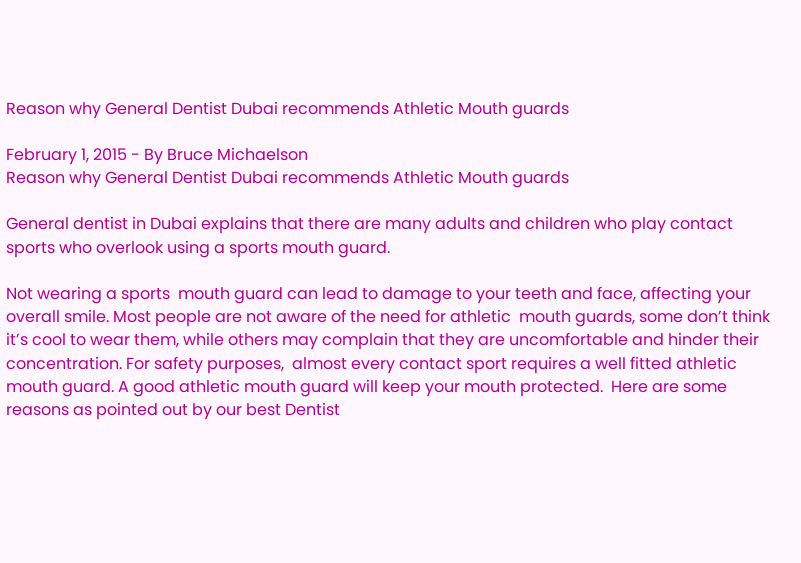Reason why General Dentist Dubai recommends Athletic Mouth guards

February 1, 2015 - By Bruce Michaelson
Reason why General Dentist Dubai recommends Athletic Mouth guards

General dentist in Dubai explains that there are many adults and children who play contact sports who overlook using a sports mouth guard.

Not wearing a sports  mouth guard can lead to damage to your teeth and face, affecting your overall smile. Most people are not aware of the need for athletic  mouth guards, some don’t think it’s cool to wear them, while others may complain that they are uncomfortable and hinder their concentration. For safety purposes,  almost every contact sport requires a well fitted athletic mouth guard. A good athletic mouth guard will keep your mouth protected.  Here are some reasons as pointed out by our best Dentist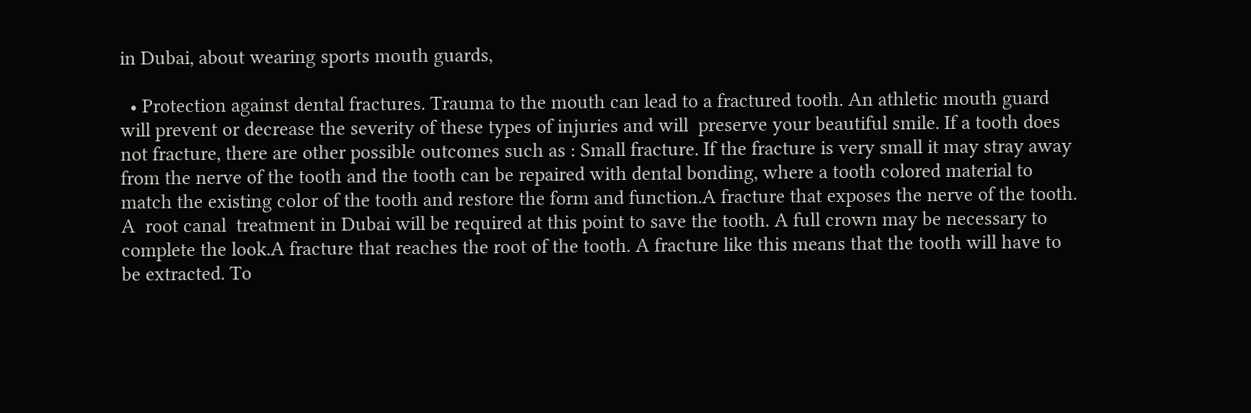in Dubai, about wearing sports mouth guards,

  • Protection against dental fractures. Trauma to the mouth can lead to a fractured tooth. An athletic mouth guard will prevent or decrease the severity of these types of injuries and will  preserve your beautiful smile. If a tooth does not fracture, there are other possible outcomes such as : Small fracture. If the fracture is very small it may stray away from the nerve of the tooth and the tooth can be repaired with dental bonding, where a tooth colored material to match the existing color of the tooth and restore the form and function.A fracture that exposes the nerve of the tooth. A  root canal  treatment in Dubai will be required at this point to save the tooth. A full crown may be necessary to complete the look.A fracture that reaches the root of the tooth. A fracture like this means that the tooth will have to be extracted. To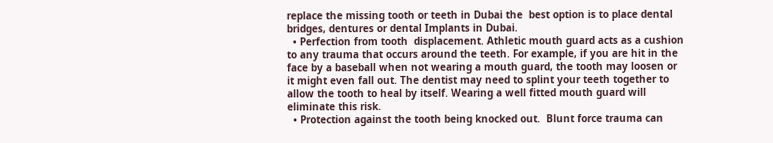replace the missing tooth or teeth in Dubai the  best option is to place dental bridges, dentures or dental Implants in Dubai.
  • Perfection from tooth  displacement. Athletic mouth guard acts as a cushion to any trauma that occurs around the teeth. For example, if you are hit in the face by a baseball when not wearing a mouth guard, the tooth may loosen or it might even fall out. The dentist may need to splint your teeth together to allow the tooth to heal by itself. Wearing a well fitted mouth guard will eliminate this risk.
  • Protection against the tooth being knocked out.  Blunt force trauma can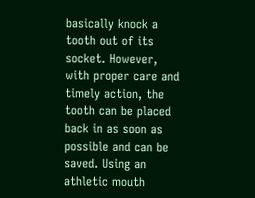basically knock a tooth out of its socket. However, with proper care and timely action, the tooth can be placed back in as soon as possible and can be saved. Using an athletic mouth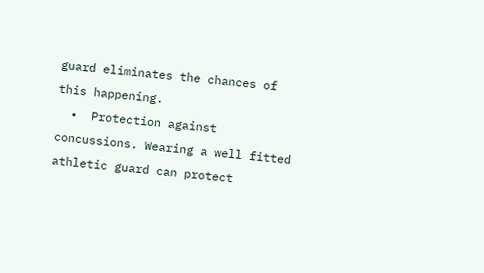guard eliminates the chances of  this happening.
  •  Protection against concussions. Wearing a well fitted athletic guard can protect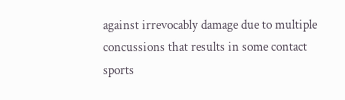against irrevocably damage due to multiple concussions that results in some contact sports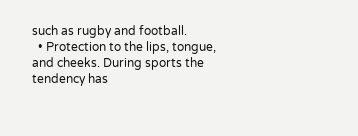such as rugby and football.
  • Protection to the lips, tongue, and cheeks. During sports the tendency has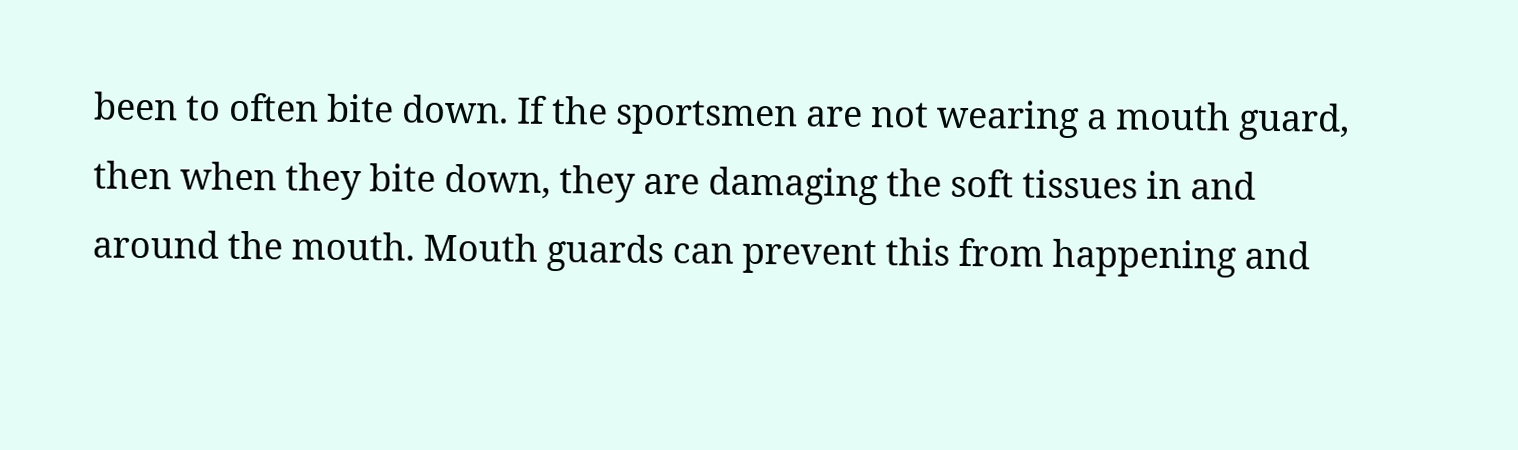been to often bite down. If the sportsmen are not wearing a mouth guard, then when they bite down, they are damaging the soft tissues in and around the mouth. Mouth guards can prevent this from happening and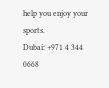help you enjoy your sports.
Dubai: +971 4 344 0668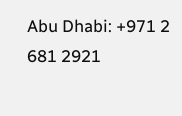Abu Dhabi: +971 2 681 2921